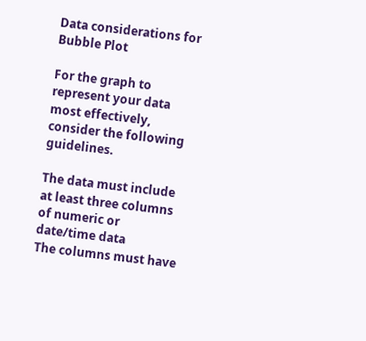Data considerations for Bubble Plot

For the graph to represent your data most effectively, consider the following guidelines.

The data must include at least three columns of numeric or date/time data
The columns must have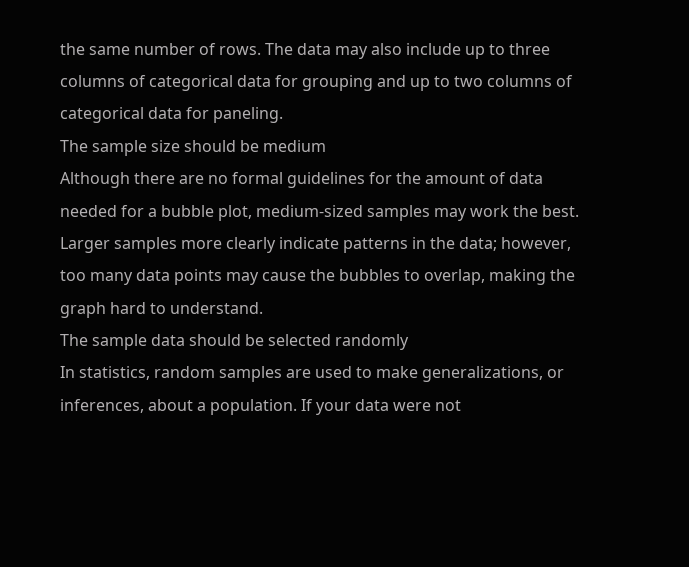the same number of rows. The data may also include up to three columns of categorical data for grouping and up to two columns of categorical data for paneling.
The sample size should be medium
Although there are no formal guidelines for the amount of data needed for a bubble plot, medium-sized samples may work the best. Larger samples more clearly indicate patterns in the data; however, too many data points may cause the bubbles to overlap, making the graph hard to understand.
The sample data should be selected randomly
In statistics, random samples are used to make generalizations, or inferences, about a population. If your data were not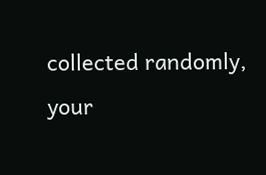collected randomly, your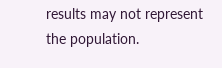results may not represent the population.